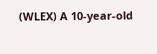(WLEX) A 10-year-old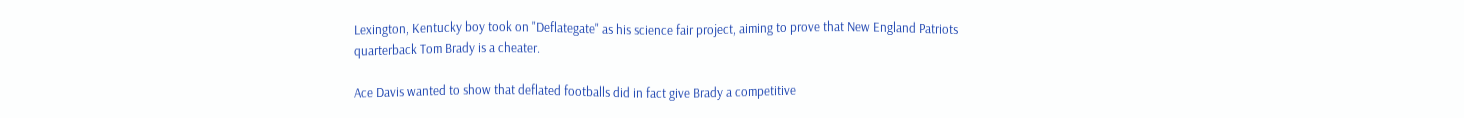Lexington, Kentucky boy took on "Deflategate" as his science fair project, aiming to prove that New England Patriots quarterback Tom Brady is a cheater.

Ace Davis wanted to show that deflated footballs did in fact give Brady a competitive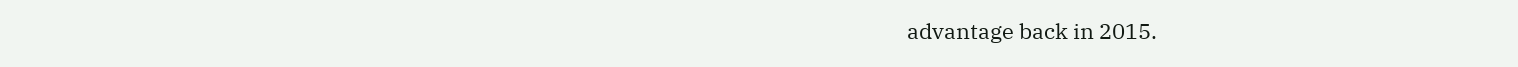advantage back in 2015.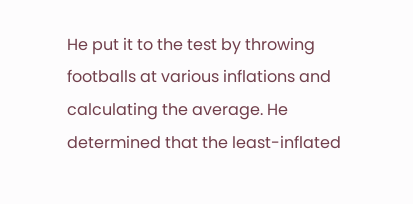He put it to the test by throwing footballs at various inflations and calculating the average. He determined that the least-inflated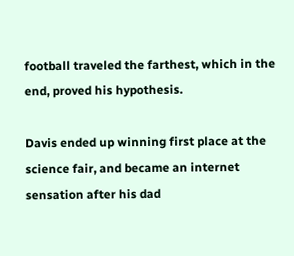football traveled the farthest, which in the end, proved his hypothesis.

Davis ended up winning first place at the science fair, and became an internet sensation after his dad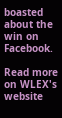boasted about the win on Facebook.

Read more on WLEX's website